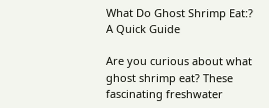What Do Ghost Shrimp Eat:? A Quick Guide

Are you curious about what ghost shrimp eat? These fascinating freshwater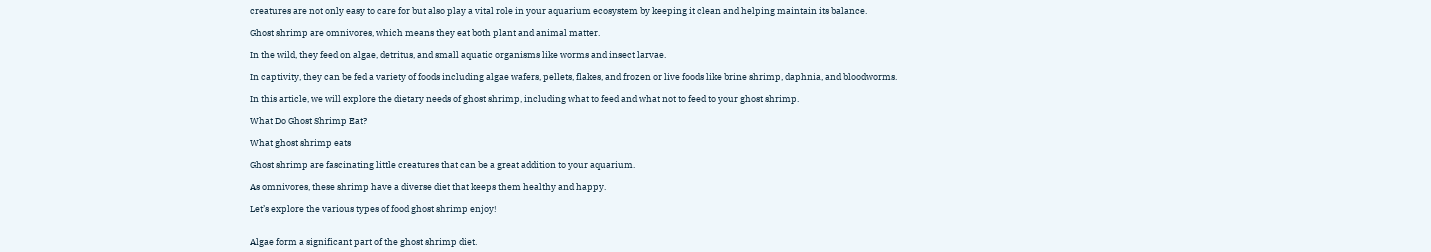creatures are not only easy to care for but also play a vital role in your aquarium ecosystem by keeping it clean and helping maintain its balance.

Ghost shrimp are omnivores, which means they eat both plant and animal matter.

In the wild, they feed on algae, detritus, and small aquatic organisms like worms and insect larvae.

In captivity, they can be fed a variety of foods including algae wafers, pellets, flakes, and frozen or live foods like brine shrimp, daphnia, and bloodworms.

In this article, we will explore the dietary needs of ghost shrimp, including what to feed and what not to feed to your ghost shrimp.

What Do Ghost Shrimp Eat?

What ghost shrimp eats

Ghost shrimp are fascinating little creatures that can be a great addition to your aquarium.

As omnivores, these shrimp have a diverse diet that keeps them healthy and happy.

Let’s explore the various types of food ghost shrimp enjoy!


Algae form a significant part of the ghost shrimp diet.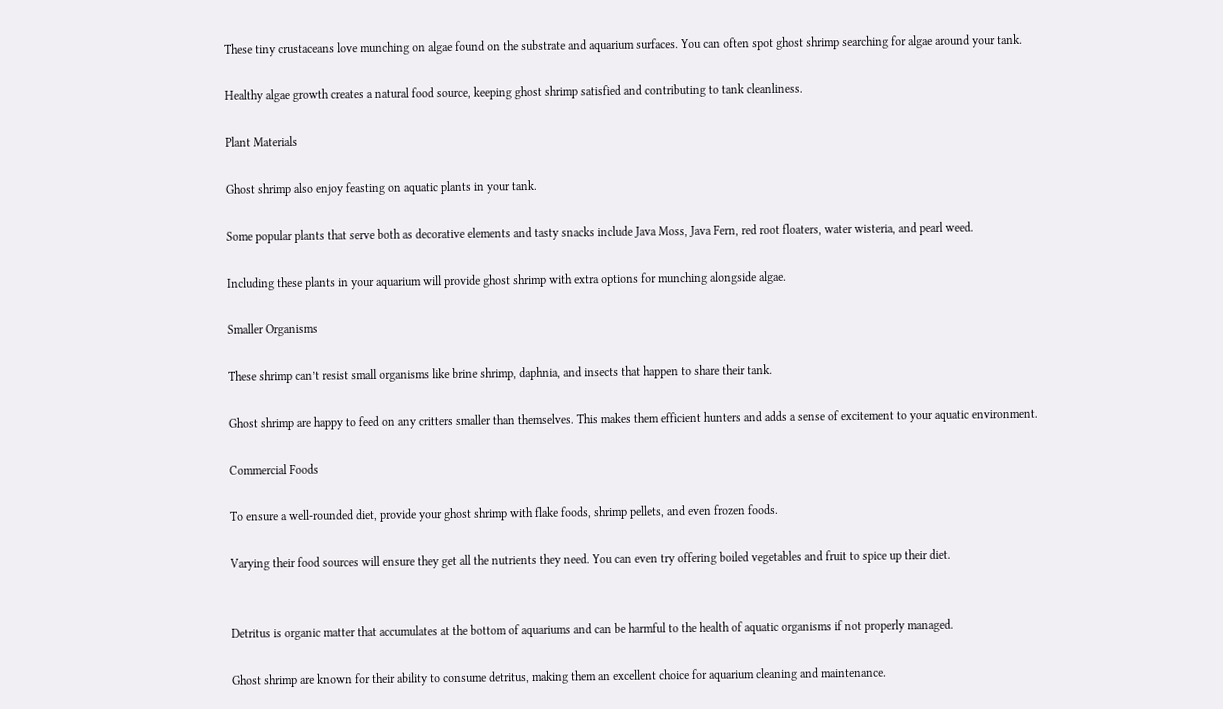These tiny crustaceans love munching on algae found on the substrate and aquarium surfaces. You can often spot ghost shrimp searching for algae around your tank.

Healthy algae growth creates a natural food source, keeping ghost shrimp satisfied and contributing to tank cleanliness.

Plant Materials

Ghost shrimp also enjoy feasting on aquatic plants in your tank.

Some popular plants that serve both as decorative elements and tasty snacks include Java Moss, Java Fern, red root floaters, water wisteria, and pearl weed.

Including these plants in your aquarium will provide ghost shrimp with extra options for munching alongside algae.

Smaller Organisms

These shrimp can’t resist small organisms like brine shrimp, daphnia, and insects that happen to share their tank.

Ghost shrimp are happy to feed on any critters smaller than themselves. This makes them efficient hunters and adds a sense of excitement to your aquatic environment.

Commercial Foods

To ensure a well-rounded diet, provide your ghost shrimp with flake foods, shrimp pellets, and even frozen foods.

Varying their food sources will ensure they get all the nutrients they need. You can even try offering boiled vegetables and fruit to spice up their diet.


Detritus is organic matter that accumulates at the bottom of aquariums and can be harmful to the health of aquatic organisms if not properly managed.

Ghost shrimp are known for their ability to consume detritus, making them an excellent choice for aquarium cleaning and maintenance.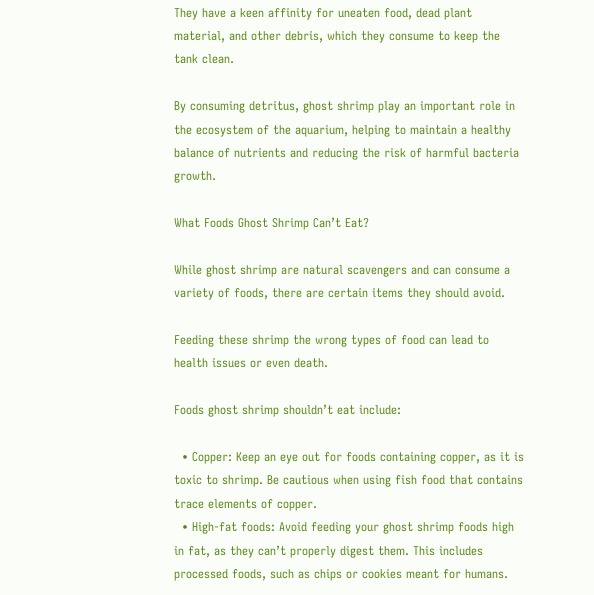They have a keen affinity for uneaten food, dead plant material, and other debris, which they consume to keep the tank clean.

By consuming detritus, ghost shrimp play an important role in the ecosystem of the aquarium, helping to maintain a healthy balance of nutrients and reducing the risk of harmful bacteria growth.

What Foods Ghost Shrimp Can’t Eat?

While ghost shrimp are natural scavengers and can consume a variety of foods, there are certain items they should avoid.

Feeding these shrimp the wrong types of food can lead to health issues or even death.

Foods ghost shrimp shouldn’t eat include:

  • Copper: Keep an eye out for foods containing copper, as it is toxic to shrimp. Be cautious when using fish food that contains trace elements of copper.
  • High-fat foods: Avoid feeding your ghost shrimp foods high in fat, as they can’t properly digest them. This includes processed foods, such as chips or cookies meant for humans.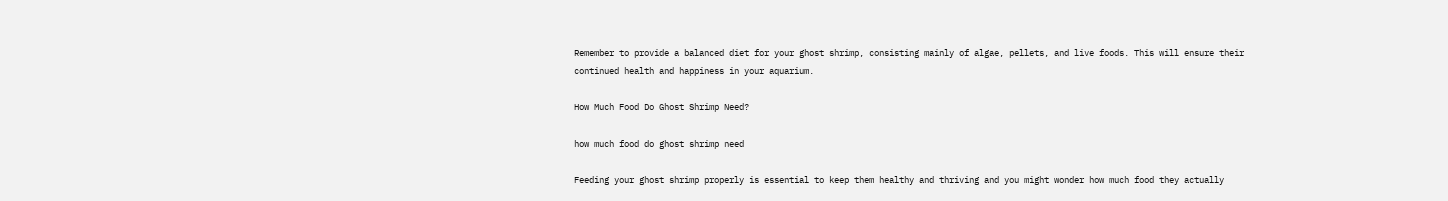Remember to provide a balanced diet for your ghost shrimp, consisting mainly of algae, pellets, and live foods. This will ensure their continued health and happiness in your aquarium.

How Much Food Do Ghost Shrimp Need?

how much food do ghost shrimp need

Feeding your ghost shrimp properly is essential to keep them healthy and thriving and you might wonder how much food they actually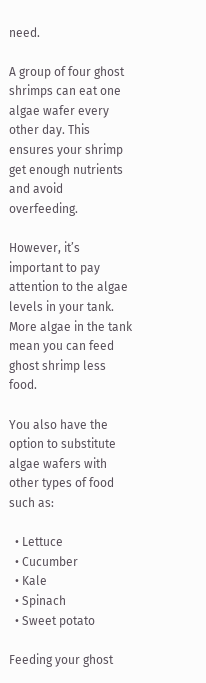need.

A group of four ghost shrimps can eat one algae wafer every other day. This ensures your shrimp get enough nutrients and avoid overfeeding.

However, it’s important to pay attention to the algae levels in your tank. More algae in the tank mean you can feed ghost shrimp less food.

You also have the option to substitute algae wafers with other types of food such as:

  • Lettuce
  • Cucumber
  • Kale
  • Spinach
  • Sweet potato

Feeding your ghost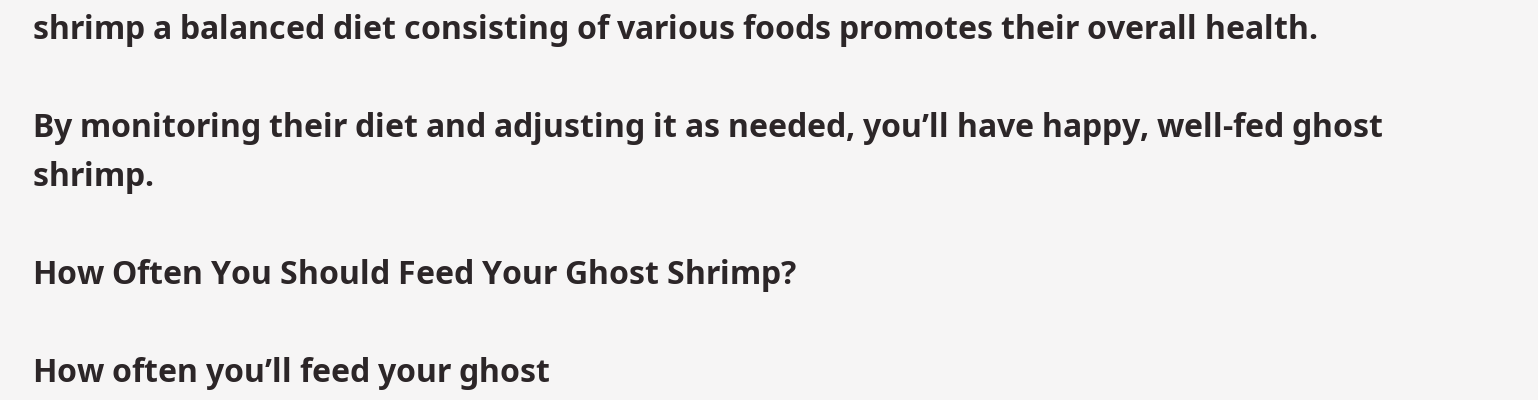shrimp a balanced diet consisting of various foods promotes their overall health.

By monitoring their diet and adjusting it as needed, you’ll have happy, well-fed ghost shrimp.

How Often You Should Feed Your Ghost Shrimp?

How often you’ll feed your ghost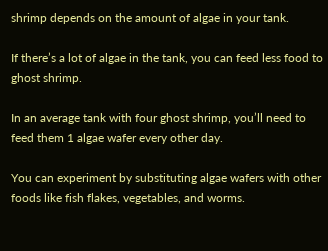shrimp depends on the amount of algae in your tank.

If there’s a lot of algae in the tank, you can feed less food to ghost shrimp.

In an average tank with four ghost shrimp, you’ll need to feed them 1 algae wafer every other day.

You can experiment by substituting algae wafers with other foods like fish flakes, vegetables, and worms.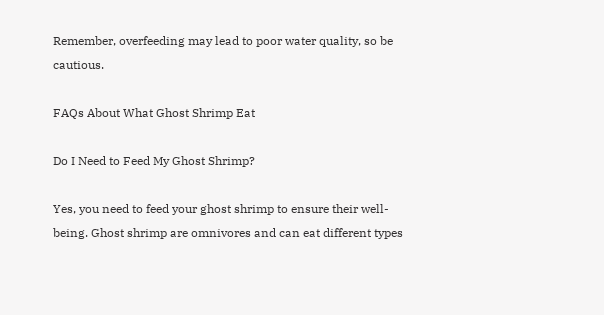Remember, overfeeding may lead to poor water quality, so be cautious.

FAQs About What Ghost Shrimp Eat

Do I Need to Feed My Ghost Shrimp?

Yes, you need to feed your ghost shrimp to ensure their well-being. Ghost shrimp are omnivores and can eat different types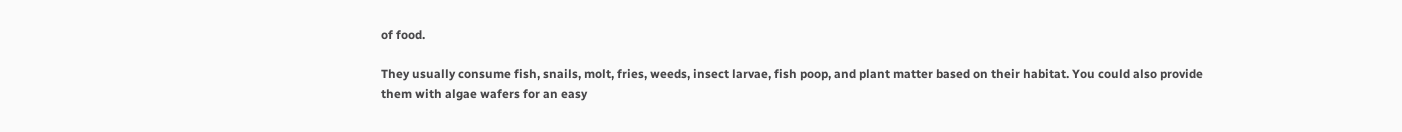of food.

They usually consume fish, snails, molt, fries, weeds, insect larvae, fish poop, and plant matter based on their habitat. You could also provide them with algae wafers for an easy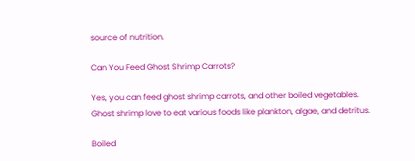source of nutrition.

Can You Feed Ghost Shrimp Carrots?

Yes, you can feed ghost shrimp carrots, and other boiled vegetables. Ghost shrimp love to eat various foods like plankton, algae, and detritus.

Boiled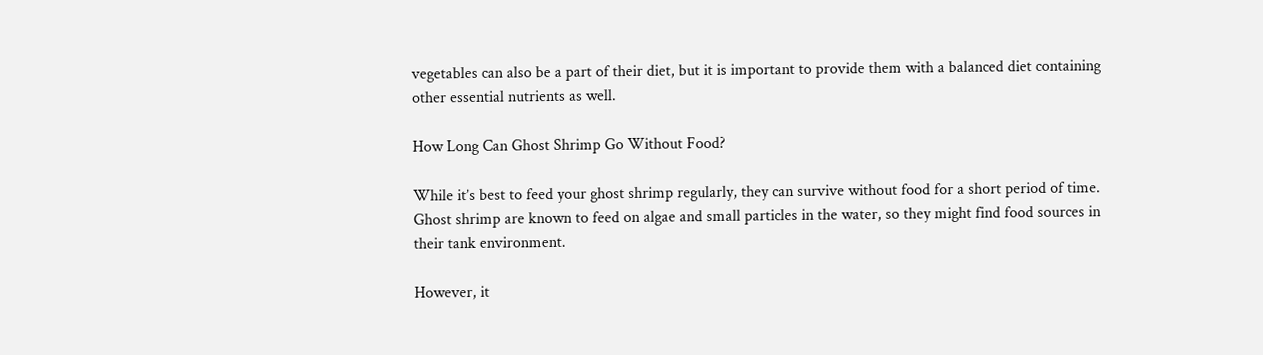vegetables can also be a part of their diet, but it is important to provide them with a balanced diet containing other essential nutrients as well.

How Long Can Ghost Shrimp Go Without Food?

While it’s best to feed your ghost shrimp regularly, they can survive without food for a short period of time. Ghost shrimp are known to feed on algae and small particles in the water, so they might find food sources in their tank environment.

However, it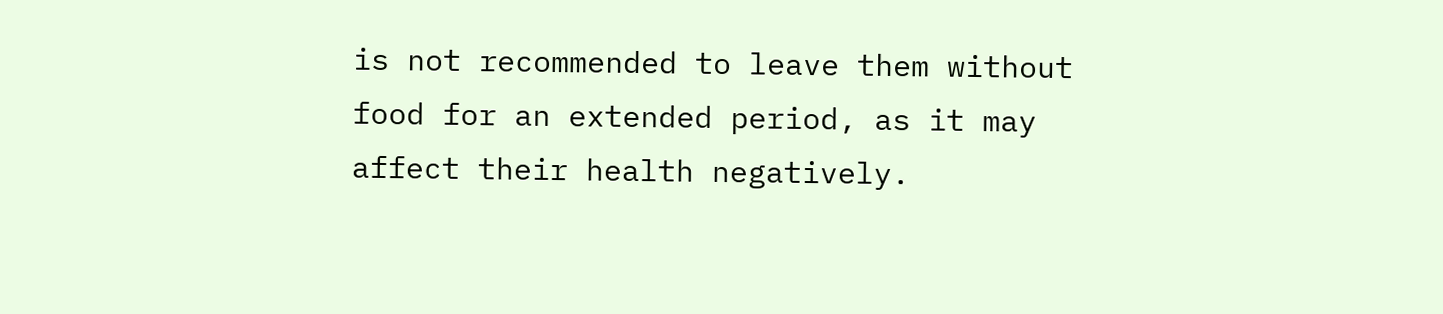is not recommended to leave them without food for an extended period, as it may affect their health negatively.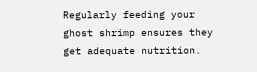Regularly feeding your ghost shrimp ensures they get adequate nutrition.